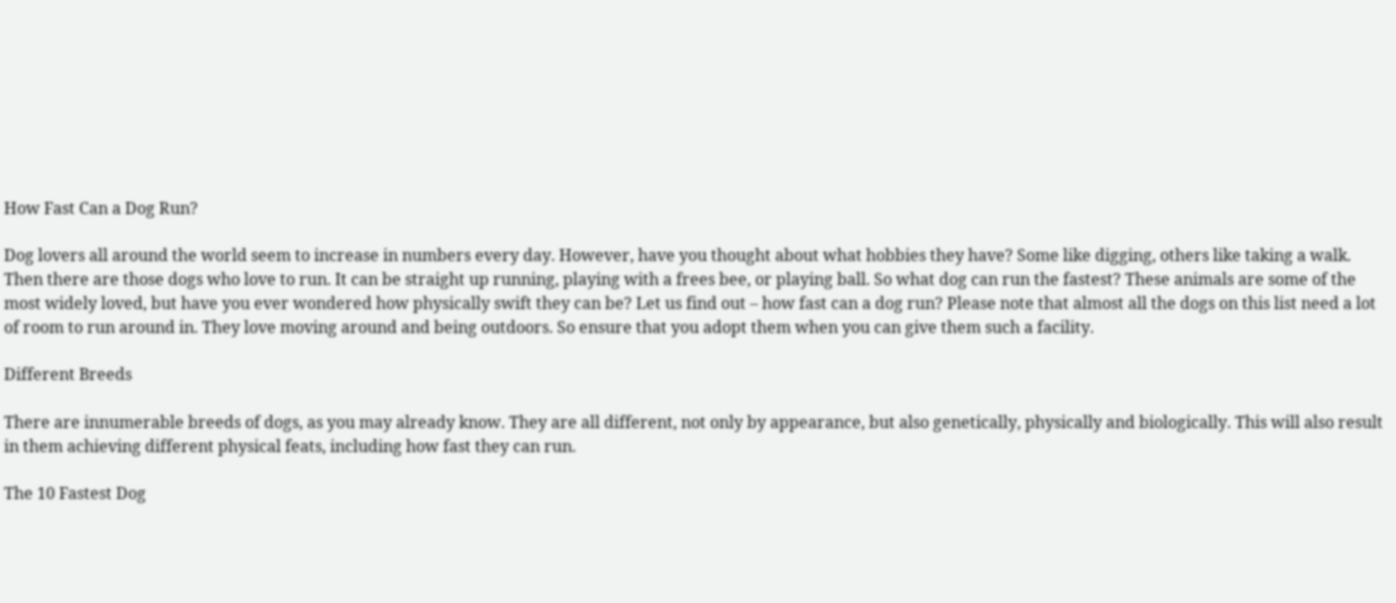How Fast Can a Dog Run?

Dog lovers all around the world seem to increase in numbers every day. However, have you thought about what hobbies they have? Some like digging, others like taking a walk. Then there are those dogs who love to run. It can be straight up running, playing with a frees bee, or playing ball. So what dog can run the fastest? These animals are some of the most widely loved, but have you ever wondered how physically swift they can be? Let us find out – how fast can a dog run? Please note that almost all the dogs on this list need a lot of room to run around in. They love moving around and being outdoors. So ensure that you adopt them when you can give them such a facility.

Different Breeds

There are innumerable breeds of dogs, as you may already know. They are all different, not only by appearance, but also genetically, physically and biologically. This will also result in them achieving different physical feats, including how fast they can run.

The 10 Fastest Dog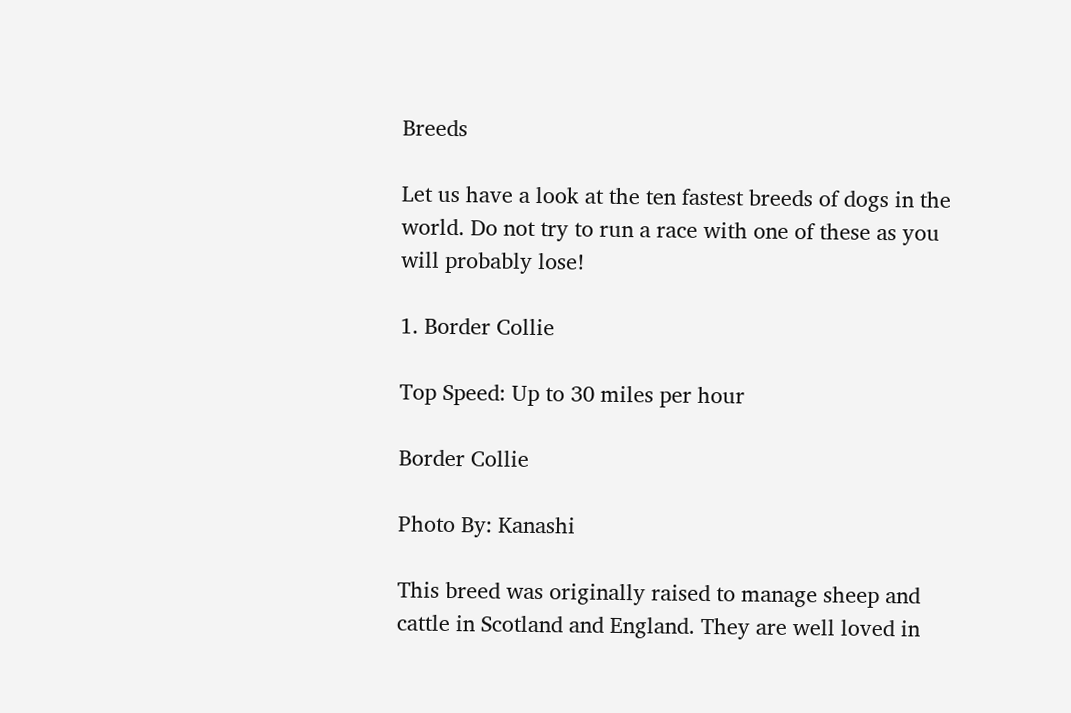Breeds

Let us have a look at the ten fastest breeds of dogs in the world. Do not try to run a race with one of these as you will probably lose!

1. Border Collie

Top Speed: Up to 30 miles per hour

Border Collie

Photo By: Kanashi

This breed was originally raised to manage sheep and cattle in Scotland and England. They are well loved in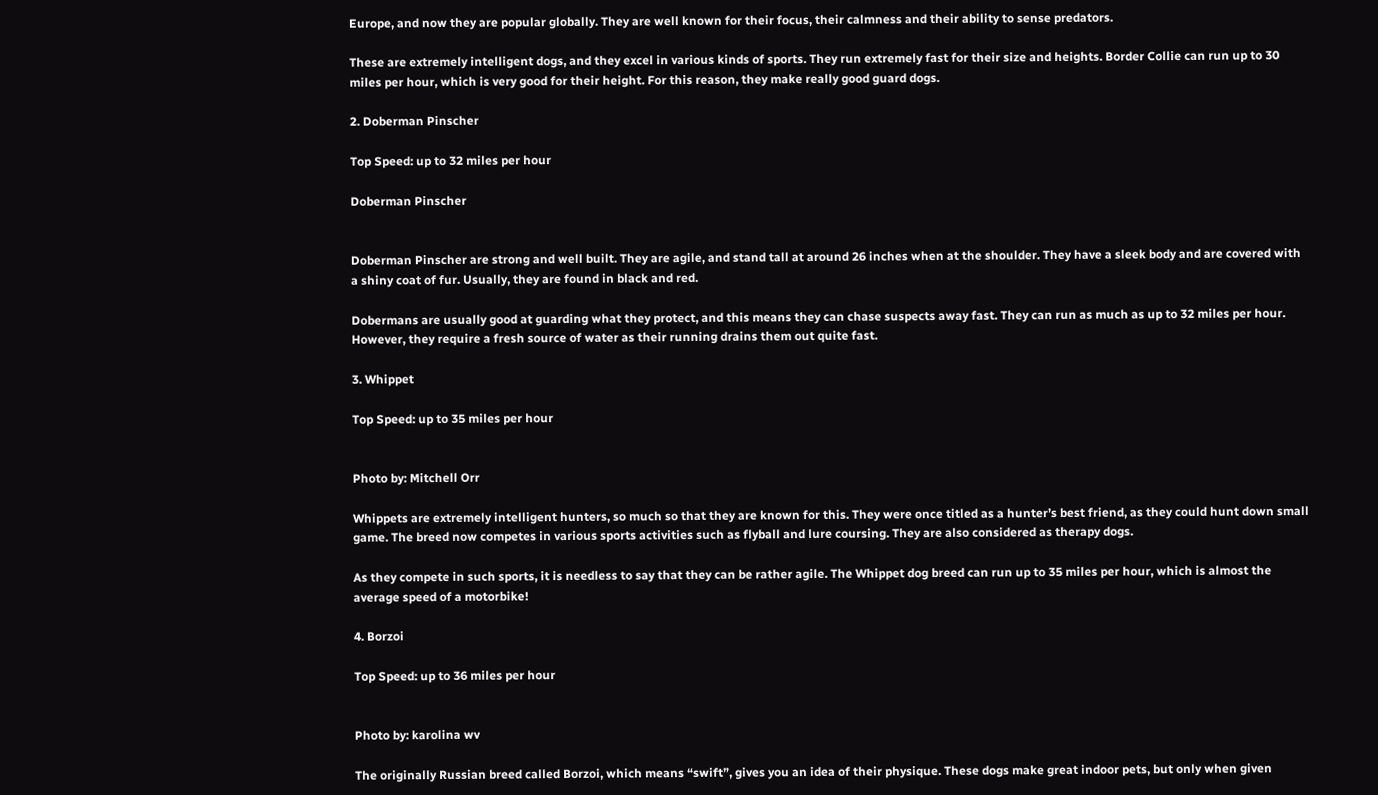Europe, and now they are popular globally. They are well known for their focus, their calmness and their ability to sense predators.

These are extremely intelligent dogs, and they excel in various kinds of sports. They run extremely fast for their size and heights. Border Collie can run up to 30 miles per hour, which is very good for their height. For this reason, they make really good guard dogs.

2. Doberman Pinscher

Top Speed: up to 32 miles per hour

Doberman Pinscher


Doberman Pinscher are strong and well built. They are agile, and stand tall at around 26 inches when at the shoulder. They have a sleek body and are covered with a shiny coat of fur. Usually, they are found in black and red.

Dobermans are usually good at guarding what they protect, and this means they can chase suspects away fast. They can run as much as up to 32 miles per hour. However, they require a fresh source of water as their running drains them out quite fast.

3. Whippet

Top Speed: up to 35 miles per hour


Photo by: Mitchell Orr

Whippets are extremely intelligent hunters, so much so that they are known for this. They were once titled as a hunter’s best friend, as they could hunt down small game. The breed now competes in various sports activities such as flyball and lure coursing. They are also considered as therapy dogs.

As they compete in such sports, it is needless to say that they can be rather agile. The Whippet dog breed can run up to 35 miles per hour, which is almost the average speed of a motorbike!

4. Borzoi

Top Speed: up to 36 miles per hour


Photo by: karolina wv

The originally Russian breed called Borzoi, which means “swift”, gives you an idea of their physique. These dogs make great indoor pets, but only when given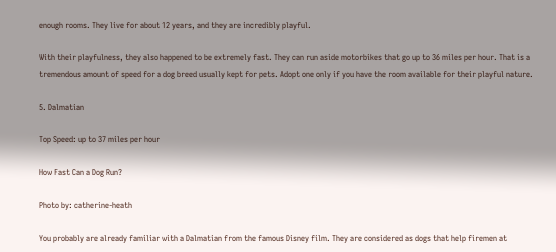enough rooms. They live for about 12 years, and they are incredibly playful.

With their playfulness, they also happened to be extremely fast. They can run aside motorbikes that go up to 36 miles per hour. That is a tremendous amount of speed for a dog breed usually kept for pets. Adopt one only if you have the room available for their playful nature.

5. Dalmatian

Top Speed: up to 37 miles per hour

How Fast Can a Dog Run?

Photo by: catherine-heath

You probably are already familiar with a Dalmatian from the famous Disney film. They are considered as dogs that help firemen at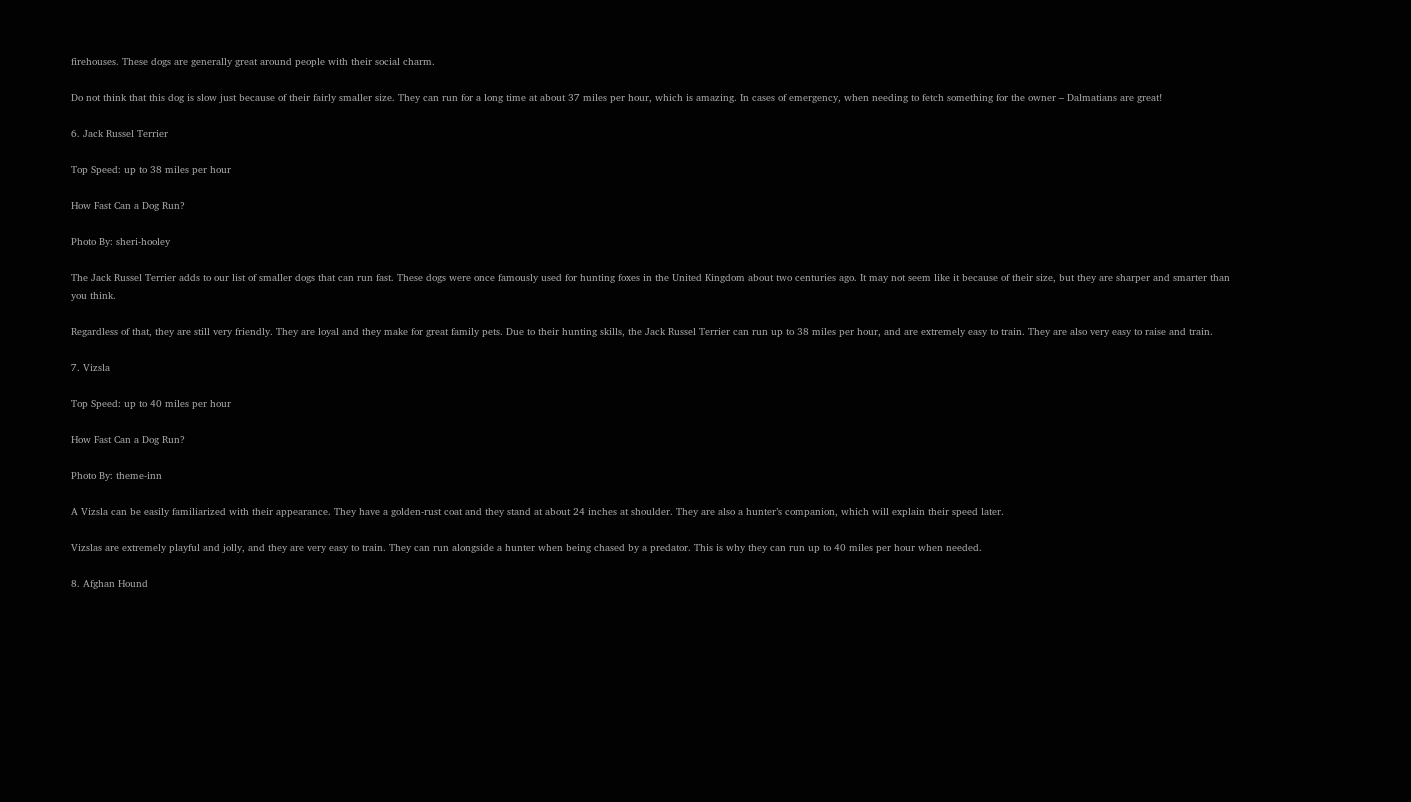firehouses. These dogs are generally great around people with their social charm.

Do not think that this dog is slow just because of their fairly smaller size. They can run for a long time at about 37 miles per hour, which is amazing. In cases of emergency, when needing to fetch something for the owner – Dalmatians are great!

6. Jack Russel Terrier

Top Speed: up to 38 miles per hour

How Fast Can a Dog Run?

Photo By: sheri-hooley

The Jack Russel Terrier adds to our list of smaller dogs that can run fast. These dogs were once famously used for hunting foxes in the United Kingdom about two centuries ago. It may not seem like it because of their size, but they are sharper and smarter than you think.

Regardless of that, they are still very friendly. They are loyal and they make for great family pets. Due to their hunting skills, the Jack Russel Terrier can run up to 38 miles per hour, and are extremely easy to train. They are also very easy to raise and train.

7. Vizsla

Top Speed: up to 40 miles per hour

How Fast Can a Dog Run?

Photo By: theme-inn

A Vizsla can be easily familiarized with their appearance. They have a golden-rust coat and they stand at about 24 inches at shoulder. They are also a hunter’s companion, which will explain their speed later.

Vizslas are extremely playful and jolly, and they are very easy to train. They can run alongside a hunter when being chased by a predator. This is why they can run up to 40 miles per hour when needed.

8. Afghan Hound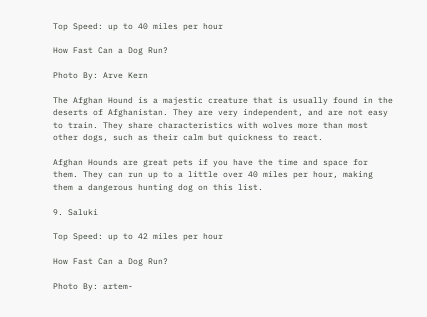Top Speed: up to 40 miles per hour

How Fast Can a Dog Run?

Photo By: Arve Kern

The Afghan Hound is a majestic creature that is usually found in the deserts of Afghanistan. They are very independent, and are not easy to train. They share characteristics with wolves more than most other dogs, such as their calm but quickness to react.

Afghan Hounds are great pets if you have the time and space for them. They can run up to a little over 40 miles per hour, making them a dangerous hunting dog on this list.

9. Saluki

Top Speed: up to 42 miles per hour

How Fast Can a Dog Run?

Photo By: artem-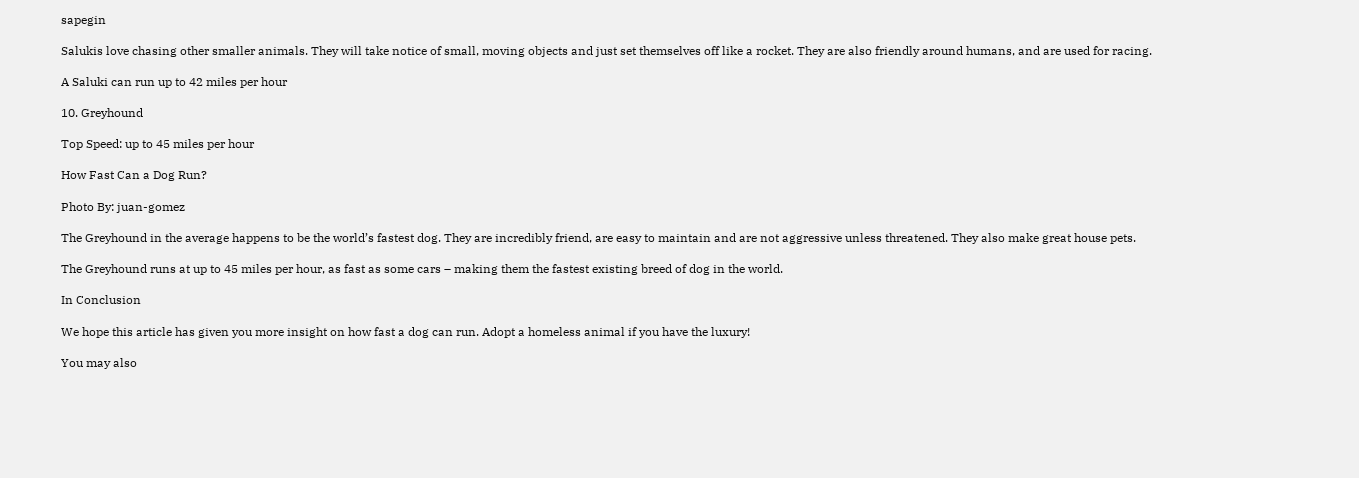sapegin

Salukis love chasing other smaller animals. They will take notice of small, moving objects and just set themselves off like a rocket. They are also friendly around humans, and are used for racing.

A Saluki can run up to 42 miles per hour

10. Greyhound

Top Speed: up to 45 miles per hour

How Fast Can a Dog Run?

Photo By: juan-gomez

The Greyhound in the average happens to be the world’s fastest dog. They are incredibly friend, are easy to maintain and are not aggressive unless threatened. They also make great house pets.

The Greyhound runs at up to 45 miles per hour, as fast as some cars – making them the fastest existing breed of dog in the world.

In Conclusion

We hope this article has given you more insight on how fast a dog can run. Adopt a homeless animal if you have the luxury!

You may also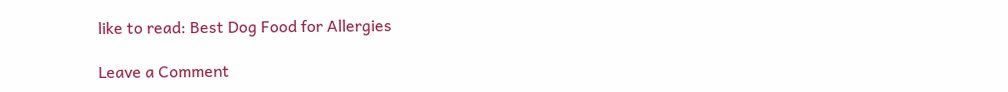like to read: Best Dog Food for Allergies

Leave a Comment